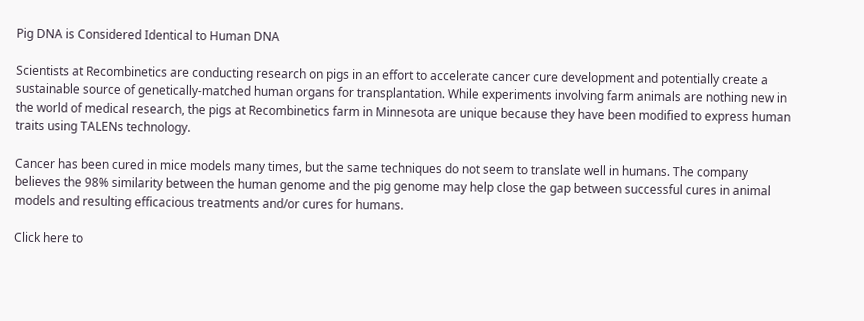Pig DNA is Considered Identical to Human DNA

Scientists at Recombinetics are conducting research on pigs in an effort to accelerate cancer cure development and potentially create a sustainable source of genetically-matched human organs for transplantation. While experiments involving farm animals are nothing new in the world of medical research, the pigs at Recombinetics farm in Minnesota are unique because they have been modified to express human traits using TALENs technology.

Cancer has been cured in mice models many times, but the same techniques do not seem to translate well in humans. The company believes the 98% similarity between the human genome and the pig genome may help close the gap between successful cures in animal models and resulting efficacious treatments and/or cures for humans.

Click here to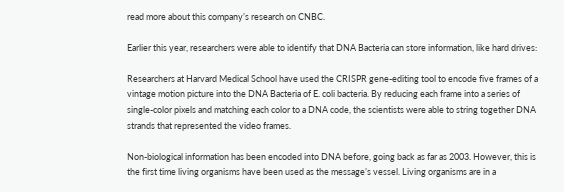read more about this company’s research on CNBC.

Earlier this year, researchers were able to identify that DNA Bacteria can store information, like hard drives:

Researchers at Harvard Medical School have used the CRISPR gene-editing tool to encode five frames of a vintage motion picture into the DNA Bacteria of E. coli bacteria. By reducing each frame into a series of single-color pixels and matching each color to a DNA code, the scientists were able to string together DNA strands that represented the video frames.

Non-biological information has been encoded into DNA before, going back as far as 2003. However, this is the first time living organisms have been used as the message’s vessel. Living organisms are in a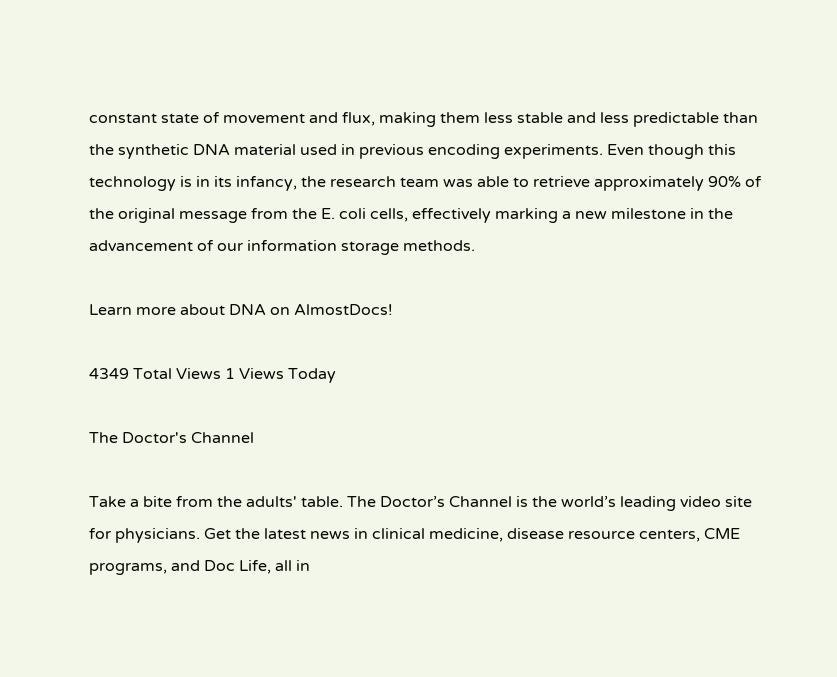constant state of movement and flux, making them less stable and less predictable than the synthetic DNA material used in previous encoding experiments. Even though this technology is in its infancy, the research team was able to retrieve approximately 90% of the original message from the E. coli cells, effectively marking a new milestone in the advancement of our information storage methods.

Learn more about DNA on AlmostDocs!

4349 Total Views 1 Views Today

The Doctor's Channel

Take a bite from the adults' table. The Doctor’s Channel is the world’s leading video site for physicians. Get the latest news in clinical medicine, disease resource centers, CME programs, and Doc Life, all in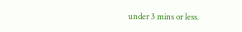under 3 mins or less.